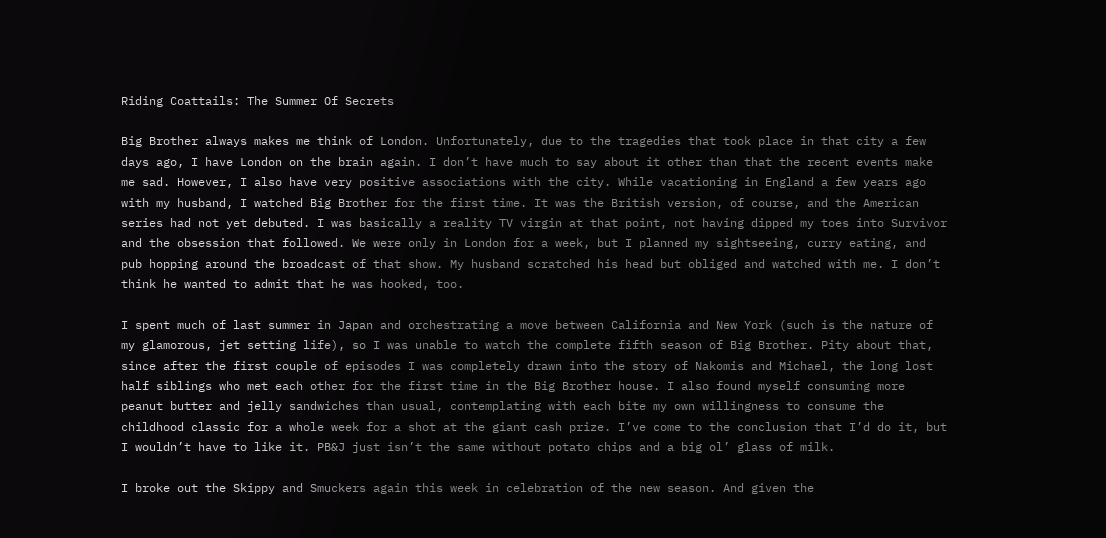Riding Coattails: The Summer Of Secrets

Big Brother always makes me think of London. Unfortunately, due to the tragedies that took place in that city a few days ago, I have London on the brain again. I don’t have much to say about it other than that the recent events make me sad. However, I also have very positive associations with the city. While vacationing in England a few years ago with my husband, I watched Big Brother for the first time. It was the British version, of course, and the American series had not yet debuted. I was basically a reality TV virgin at that point, not having dipped my toes into Survivor and the obsession that followed. We were only in London for a week, but I planned my sightseeing, curry eating, and pub hopping around the broadcast of that show. My husband scratched his head but obliged and watched with me. I don’t think he wanted to admit that he was hooked, too.

I spent much of last summer in Japan and orchestrating a move between California and New York (such is the nature of my glamorous, jet setting life), so I was unable to watch the complete fifth season of Big Brother. Pity about that, since after the first couple of episodes I was completely drawn into the story of Nakomis and Michael, the long lost half siblings who met each other for the first time in the Big Brother house. I also found myself consuming more peanut butter and jelly sandwiches than usual, contemplating with each bite my own willingness to consume the childhood classic for a whole week for a shot at the giant cash prize. I’ve come to the conclusion that I’d do it, but I wouldn’t have to like it. PB&J just isn’t the same without potato chips and a big ol’ glass of milk.

I broke out the Skippy and Smuckers again this week in celebration of the new season. And given the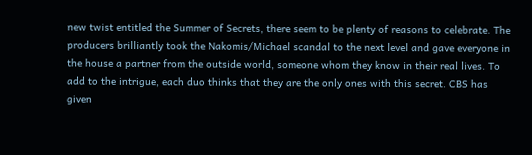new twist entitled the Summer of Secrets, there seem to be plenty of reasons to celebrate. The producers brilliantly took the Nakomis/Michael scandal to the next level and gave everyone in the house a partner from the outside world, someone whom they know in their real lives. To add to the intrigue, each duo thinks that they are the only ones with this secret. CBS has given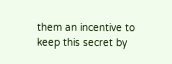them an incentive to keep this secret by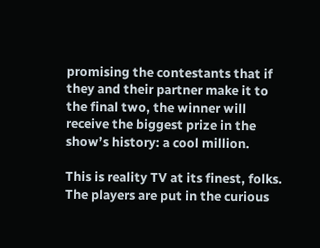promising the contestants that if they and their partner make it to the final two, the winner will receive the biggest prize in the show’s history: a cool million.

This is reality TV at its finest, folks. The players are put in the curious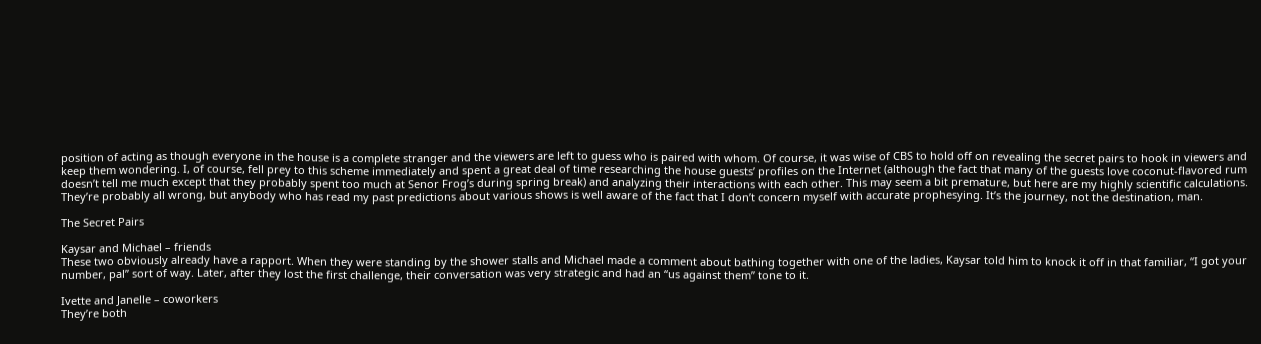position of acting as though everyone in the house is a complete stranger and the viewers are left to guess who is paired with whom. Of course, it was wise of CBS to hold off on revealing the secret pairs to hook in viewers and keep them wondering. I, of course, fell prey to this scheme immediately and spent a great deal of time researching the house guests’ profiles on the Internet (although the fact that many of the guests love coconut-flavored rum doesn’t tell me much except that they probably spent too much at Senor Frog’s during spring break) and analyzing their interactions with each other. This may seem a bit premature, but here are my highly scientific calculations. They’re probably all wrong, but anybody who has read my past predictions about various shows is well aware of the fact that I don’t concern myself with accurate prophesying. It’s the journey, not the destination, man.

The Secret Pairs

Kaysar and Michael – friends
These two obviously already have a rapport. When they were standing by the shower stalls and Michael made a comment about bathing together with one of the ladies, Kaysar told him to knock it off in that familiar, “I got your number, pal” sort of way. Later, after they lost the first challenge, their conversation was very strategic and had an “us against them” tone to it.

Ivette and Janelle – coworkers
They’re both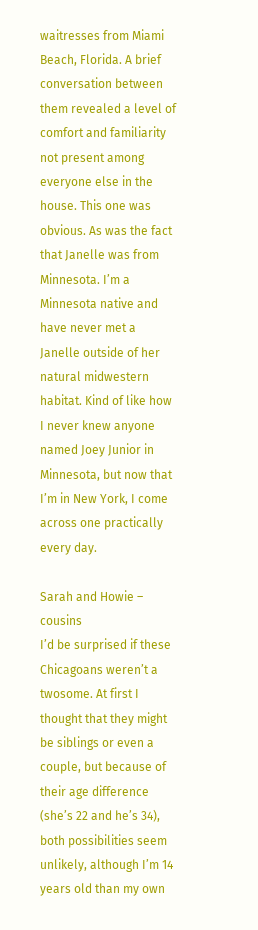waitresses from Miami Beach, Florida. A brief conversation between them revealed a level of comfort and familiarity not present among everyone else in the house. This one was obvious. As was the fact that Janelle was from Minnesota. I’m a Minnesota native and have never met a Janelle outside of her natural midwestern habitat. Kind of like how I never knew anyone named Joey Junior in Minnesota, but now that I’m in New York, I come across one practically every day.

Sarah and Howie – cousins
I’d be surprised if these Chicagoans weren’t a twosome. At first I thought that they might be siblings or even a couple, but because of their age difference (she’s 22 and he’s 34), both possibilities seem unlikely, although I’m 14 years old than my own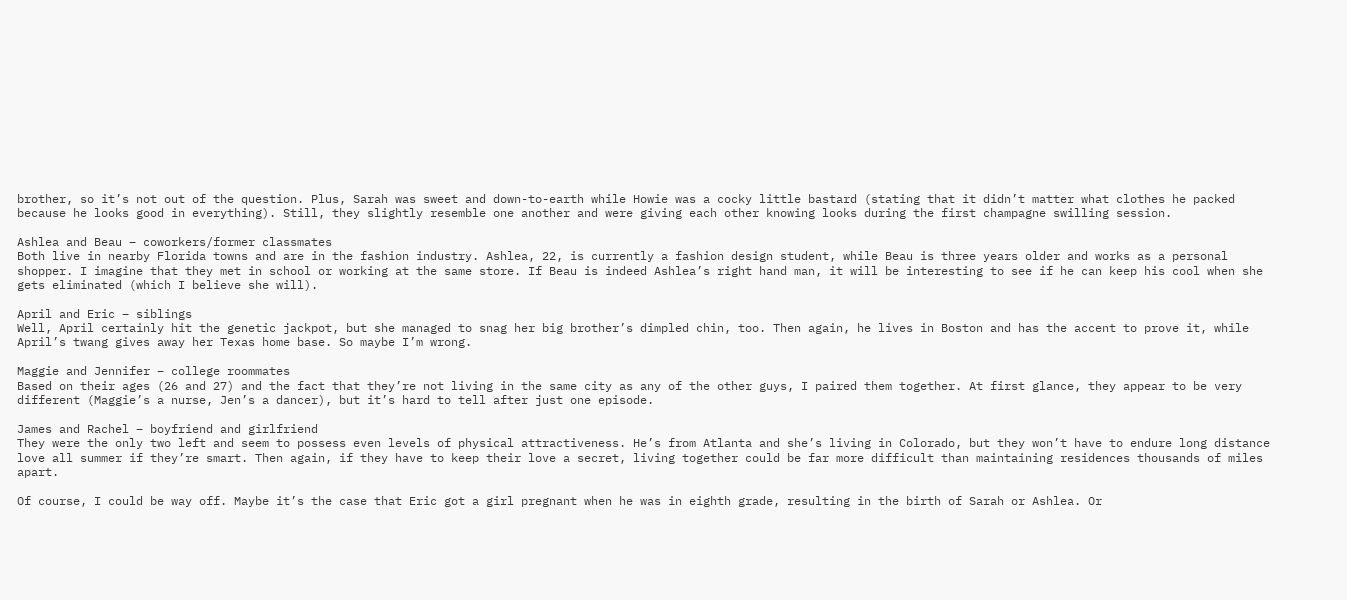brother, so it’s not out of the question. Plus, Sarah was sweet and down-to-earth while Howie was a cocky little bastard (stating that it didn’t matter what clothes he packed because he looks good in everything). Still, they slightly resemble one another and were giving each other knowing looks during the first champagne swilling session.

Ashlea and Beau – coworkers/former classmates
Both live in nearby Florida towns and are in the fashion industry. Ashlea, 22, is currently a fashion design student, while Beau is three years older and works as a personal shopper. I imagine that they met in school or working at the same store. If Beau is indeed Ashlea’s right hand man, it will be interesting to see if he can keep his cool when she gets eliminated (which I believe she will).

April and Eric – siblings
Well, April certainly hit the genetic jackpot, but she managed to snag her big brother’s dimpled chin, too. Then again, he lives in Boston and has the accent to prove it, while April’s twang gives away her Texas home base. So maybe I’m wrong.

Maggie and Jennifer – college roommates
Based on their ages (26 and 27) and the fact that they’re not living in the same city as any of the other guys, I paired them together. At first glance, they appear to be very different (Maggie’s a nurse, Jen’s a dancer), but it’s hard to tell after just one episode.

James and Rachel – boyfriend and girlfriend
They were the only two left and seem to possess even levels of physical attractiveness. He’s from Atlanta and she’s living in Colorado, but they won’t have to endure long distance love all summer if they’re smart. Then again, if they have to keep their love a secret, living together could be far more difficult than maintaining residences thousands of miles apart.

Of course, I could be way off. Maybe it’s the case that Eric got a girl pregnant when he was in eighth grade, resulting in the birth of Sarah or Ashlea. Or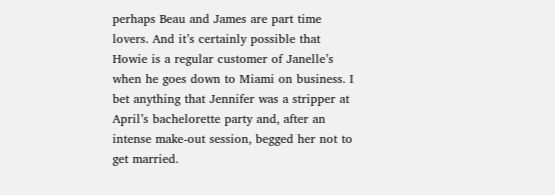perhaps Beau and James are part time lovers. And it’s certainly possible that Howie is a regular customer of Janelle’s when he goes down to Miami on business. I bet anything that Jennifer was a stripper at April’s bachelorette party and, after an intense make-out session, begged her not to get married.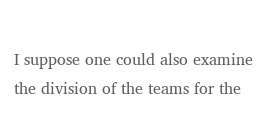I suppose one could also examine the division of the teams for the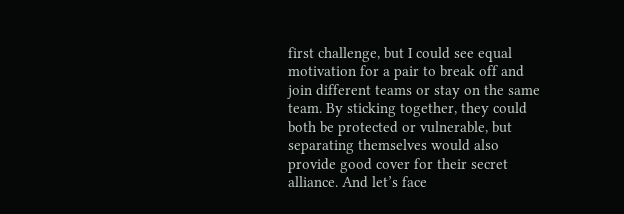first challenge, but I could see equal motivation for a pair to break off and join different teams or stay on the same team. By sticking together, they could both be protected or vulnerable, but separating themselves would also provide good cover for their secret alliance. And let’s face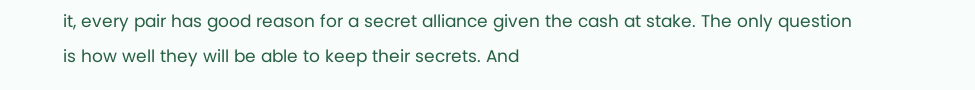it, every pair has good reason for a secret alliance given the cash at stake. The only question is how well they will be able to keep their secrets. And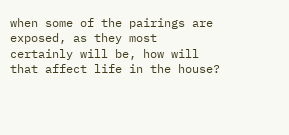when some of the pairings are exposed, as they most certainly will be, how will that affect life in the house?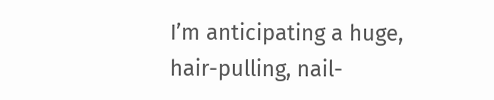I’m anticipating a huge, hair-pulling, nail-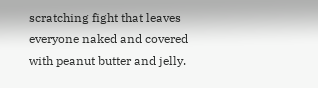scratching fight that leaves everyone naked and covered with peanut butter and jelly.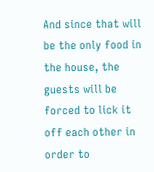And since that will be the only food in the house, the guests will be forced to lick it off each other in order to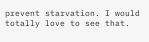prevent starvation. I would totally love to see that.